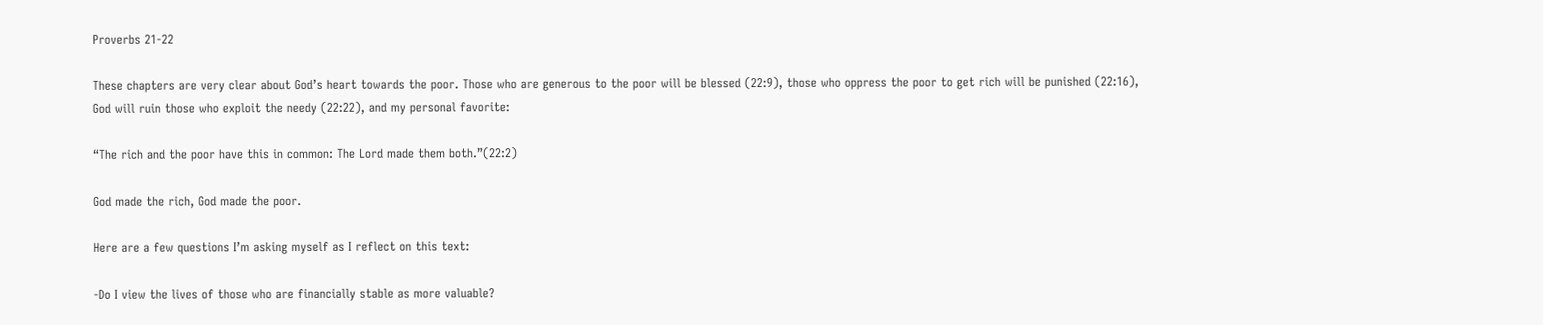Proverbs 21-22

These chapters are very clear about God’s heart towards the poor. Those who are generous to the poor will be blessed (22:9), those who oppress the poor to get rich will be punished (22:16), God will ruin those who exploit the needy (22:22), and my personal favorite:

“The rich and the poor have this in common: The Lord made them both.”(22:2)

God made the rich, God made the poor.

Here are a few questions I’m asking myself as I reflect on this text:

-Do I view the lives of those who are financially stable as more valuable?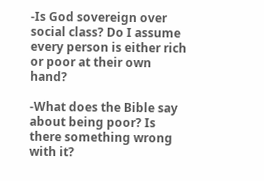-Is God sovereign over social class? Do I assume every person is either rich or poor at their own hand?

-What does the Bible say about being poor? Is there something wrong with it?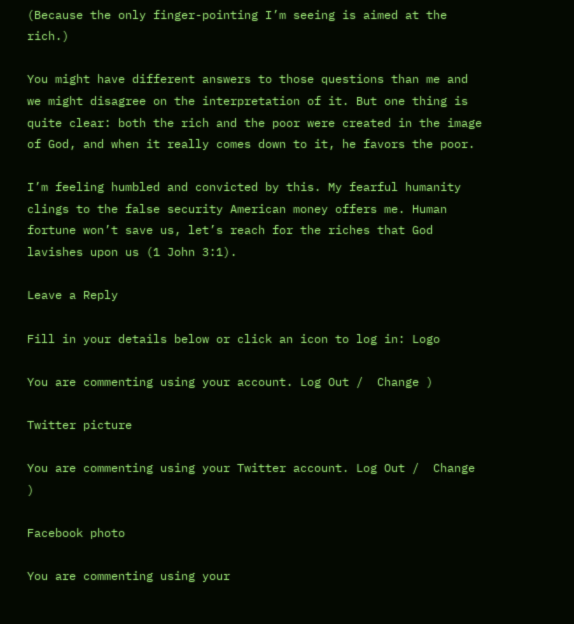(Because the only finger-pointing I’m seeing is aimed at the rich.)

You might have different answers to those questions than me and we might disagree on the interpretation of it. But one thing is quite clear: both the rich and the poor were created in the image of God, and when it really comes down to it, he favors the poor.

I’m feeling humbled and convicted by this. My fearful humanity clings to the false security American money offers me. Human fortune won’t save us, let’s reach for the riches that God lavishes upon us (1 John 3:1).

Leave a Reply

Fill in your details below or click an icon to log in: Logo

You are commenting using your account. Log Out /  Change )

Twitter picture

You are commenting using your Twitter account. Log Out /  Change )

Facebook photo

You are commenting using your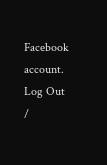Facebook account. Log Out /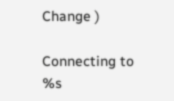Change )

Connecting to %s